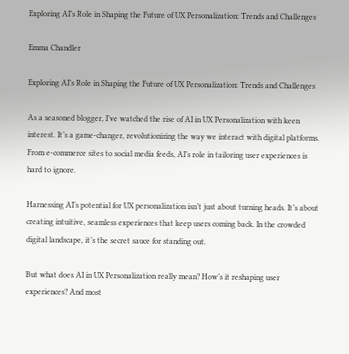Exploring AI’s Role in Shaping the Future of UX Personalization: Trends and Challenges

Emma Chandler

Exploring AI’s Role in Shaping the Future of UX Personalization: Trends and Challenges

As a seasoned blogger, I’ve watched the rise of AI in UX Personalization with keen interest. It’s a game-changer, revolutionizing the way we interact with digital platforms. From e-commerce sites to social media feeds, AI’s role in tailoring user experiences is hard to ignore.

Harnessing AI’s potential for UX personalization isn’t just about turning heads. It’s about creating intuitive, seamless experiences that keep users coming back. In the crowded digital landscape, it’s the secret sauce for standing out.

But what does AI in UX Personalization really mean? How’s it reshaping user experiences? And most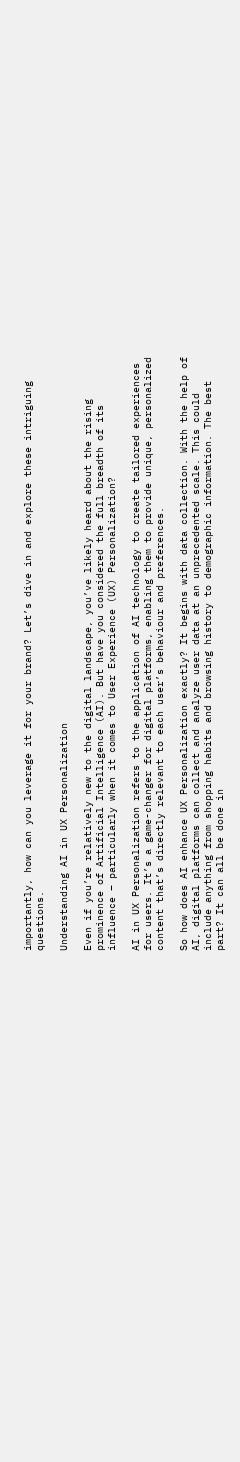importantly, how can you leverage it for your brand? Let’s dive in and explore these intriguing questions.

Understanding AI in UX Personalization

Even if you’re relatively new to the digital landscape, you’ve likely heard about the rising prominence of Artificial Intelligence (AI). But have you considered the full breadth of its influence – particularly when it comes to User Experience (UX) Personalization?

AI in UX Personalization refers to the application of AI technology to create tailored experiences for users. It’s a game-changer for digital platforms, enabling them to provide unique, personalized content that’s directly relevant to each user’s behaviour and preferences.

So how does AI enhance UX Personalization exactly? It begins with data collection. With the help of AI, digital platforms can collect and analyze user data at an unprecedented scale. This could include anything from shopping habits and browsing history to demographic information. The best part? It can all be done in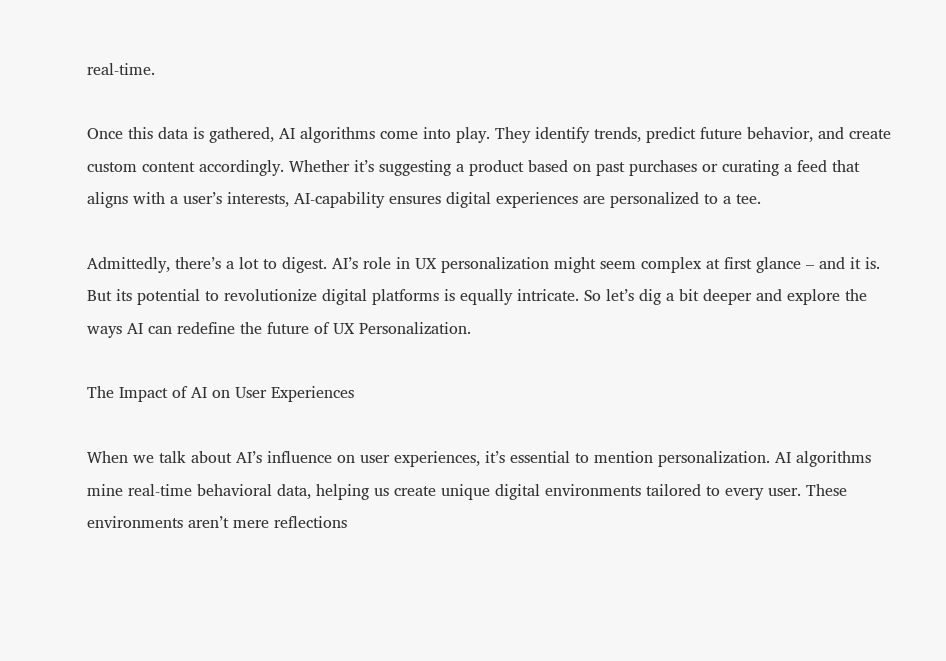real-time.

Once this data is gathered, AI algorithms come into play. They identify trends, predict future behavior, and create custom content accordingly. Whether it’s suggesting a product based on past purchases or curating a feed that aligns with a user’s interests, AI-capability ensures digital experiences are personalized to a tee.

Admittedly, there’s a lot to digest. AI’s role in UX personalization might seem complex at first glance – and it is. But its potential to revolutionize digital platforms is equally intricate. So let’s dig a bit deeper and explore the ways AI can redefine the future of UX Personalization.

The Impact of AI on User Experiences

When we talk about AI’s influence on user experiences, it’s essential to mention personalization. AI algorithms mine real-time behavioral data, helping us create unique digital environments tailored to every user. These environments aren’t mere reflections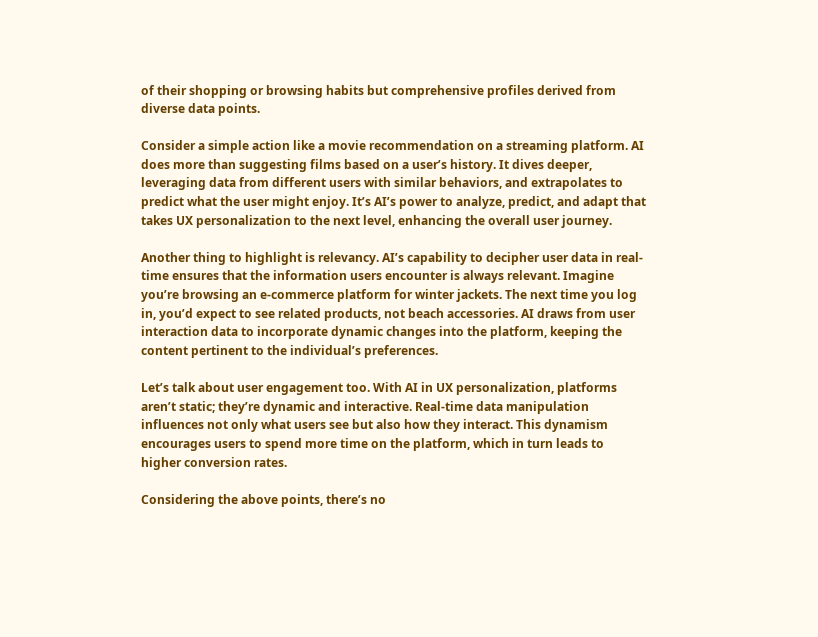of their shopping or browsing habits but comprehensive profiles derived from diverse data points.

Consider a simple action like a movie recommendation on a streaming platform. AI does more than suggesting films based on a user’s history. It dives deeper, leveraging data from different users with similar behaviors, and extrapolates to predict what the user might enjoy. It’s AI’s power to analyze, predict, and adapt that takes UX personalization to the next level, enhancing the overall user journey.

Another thing to highlight is relevancy. AI’s capability to decipher user data in real-time ensures that the information users encounter is always relevant. Imagine you’re browsing an e-commerce platform for winter jackets. The next time you log in, you’d expect to see related products, not beach accessories. AI draws from user interaction data to incorporate dynamic changes into the platform, keeping the content pertinent to the individual’s preferences.

Let’s talk about user engagement too. With AI in UX personalization, platforms aren’t static; they’re dynamic and interactive. Real-time data manipulation influences not only what users see but also how they interact. This dynamism encourages users to spend more time on the platform, which in turn leads to higher conversion rates.

Considering the above points, there’s no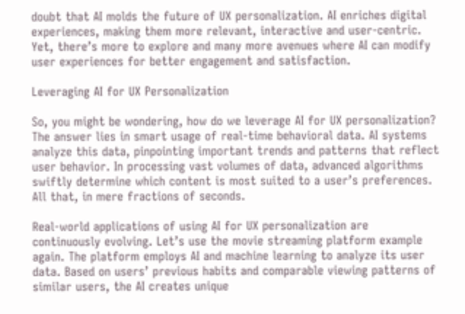doubt that AI molds the future of UX personalization. AI enriches digital experiences, making them more relevant, interactive and user-centric. Yet, there’s more to explore and many more avenues where AI can modify user experiences for better engagement and satisfaction.

Leveraging AI for UX Personalization

So, you might be wondering, how do we leverage AI for UX personalization? The answer lies in smart usage of real-time behavioral data. AI systems analyze this data, pinpointing important trends and patterns that reflect user behavior. In processing vast volumes of data, advanced algorithms swiftly determine which content is most suited to a user’s preferences. All that, in mere fractions of seconds.

Real-world applications of using AI for UX personalization are continuously evolving. Let’s use the movie streaming platform example again. The platform employs AI and machine learning to analyze its user data. Based on users’ previous habits and comparable viewing patterns of similar users, the AI creates unique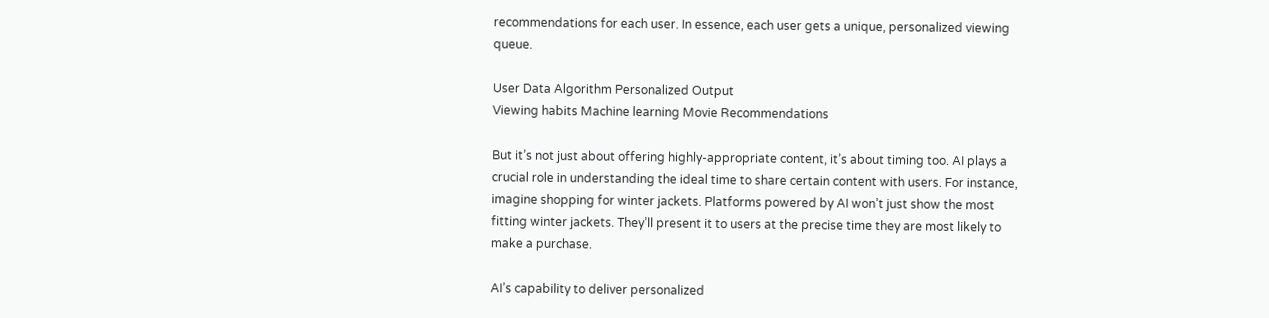recommendations for each user. In essence, each user gets a unique, personalized viewing queue.

User Data Algorithm Personalized Output
Viewing habits Machine learning Movie Recommendations

But it’s not just about offering highly-appropriate content, it’s about timing too. AI plays a crucial role in understanding the ideal time to share certain content with users. For instance, imagine shopping for winter jackets. Platforms powered by AI won’t just show the most fitting winter jackets. They’ll present it to users at the precise time they are most likely to make a purchase.

AI’s capability to deliver personalized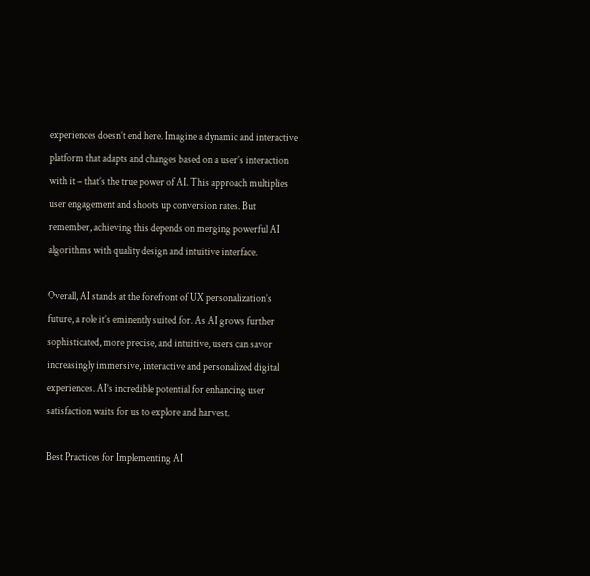experiences doesn’t end here. Imagine a dynamic and interactive platform that adapts and changes based on a user’s interaction with it – that’s the true power of AI. This approach multiplies user engagement and shoots up conversion rates. But remember, achieving this depends on merging powerful AI algorithms with quality design and intuitive interface.

Overall, AI stands at the forefront of UX personalization’s future, a role it’s eminently suited for. As AI grows further sophisticated, more precise, and intuitive, users can savor increasingly immersive, interactive and personalized digital experiences. AI’s incredible potential for enhancing user satisfaction waits for us to explore and harvest.

Best Practices for Implementing AI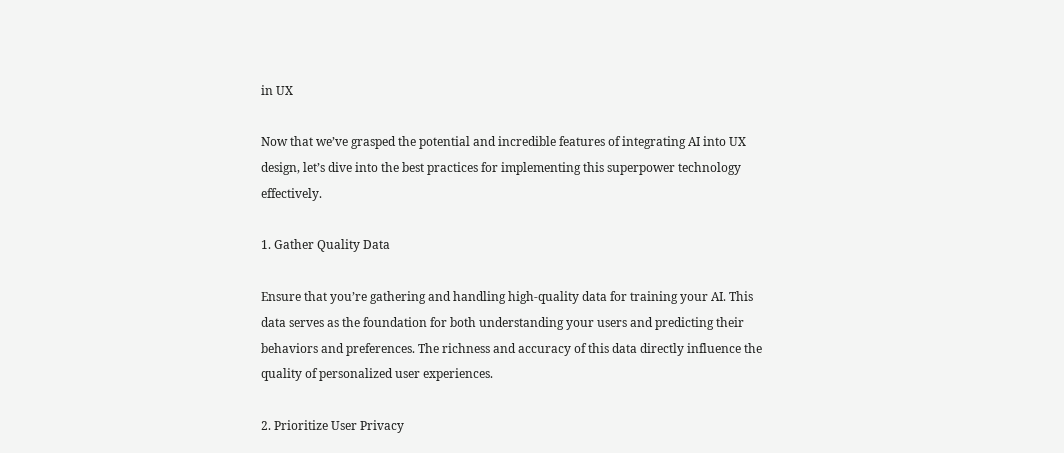in UX

Now that we’ve grasped the potential and incredible features of integrating AI into UX design, let’s dive into the best practices for implementing this superpower technology effectively.

1. Gather Quality Data

Ensure that you’re gathering and handling high-quality data for training your AI. This data serves as the foundation for both understanding your users and predicting their behaviors and preferences. The richness and accuracy of this data directly influence the quality of personalized user experiences.

2. Prioritize User Privacy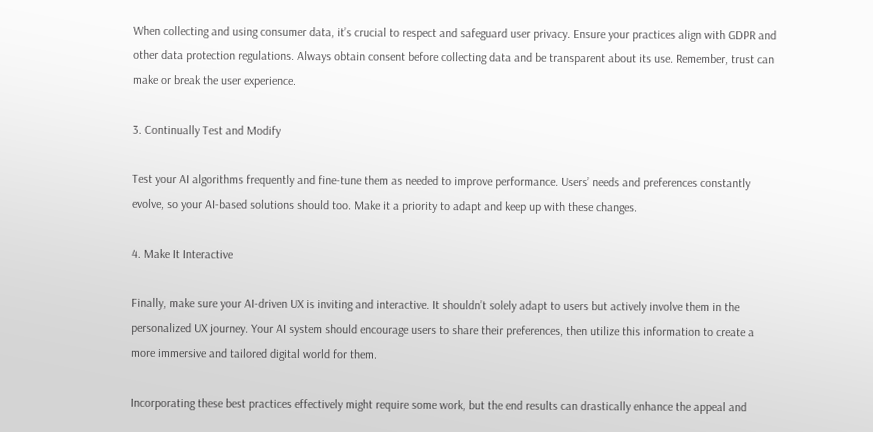When collecting and using consumer data, it’s crucial to respect and safeguard user privacy. Ensure your practices align with GDPR and other data protection regulations. Always obtain consent before collecting data and be transparent about its use. Remember, trust can make or break the user experience.

3. Continually Test and Modify

Test your AI algorithms frequently and fine-tune them as needed to improve performance. Users’ needs and preferences constantly evolve, so your AI-based solutions should too. Make it a priority to adapt and keep up with these changes.

4. Make It Interactive

Finally, make sure your AI-driven UX is inviting and interactive. It shouldn’t solely adapt to users but actively involve them in the personalized UX journey. Your AI system should encourage users to share their preferences, then utilize this information to create a more immersive and tailored digital world for them.

Incorporating these best practices effectively might require some work, but the end results can drastically enhance the appeal and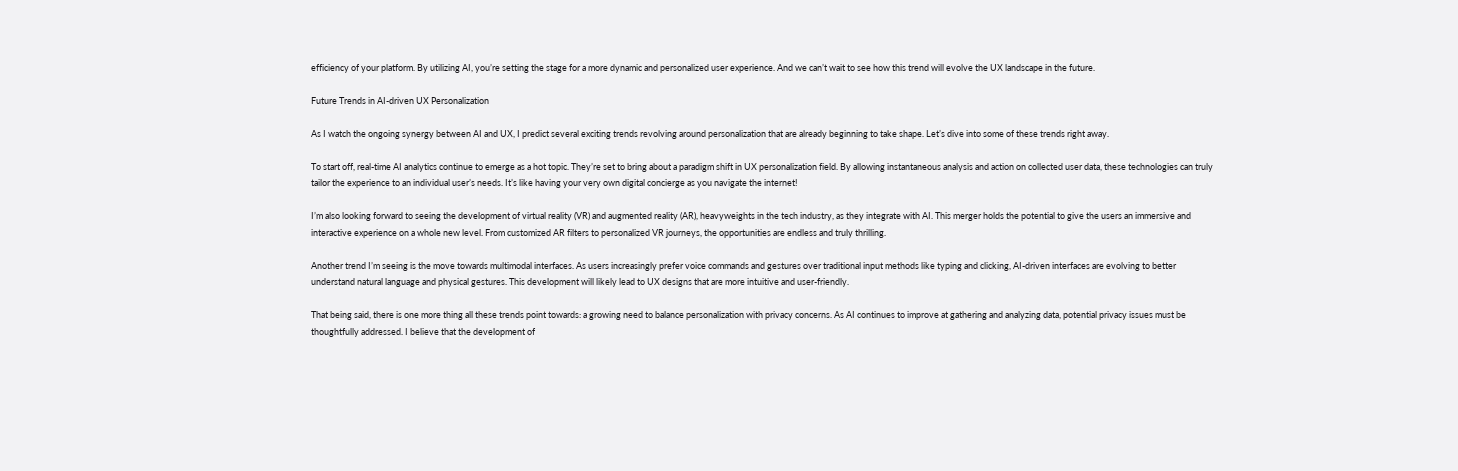efficiency of your platform. By utilizing AI, you’re setting the stage for a more dynamic and personalized user experience. And we can’t wait to see how this trend will evolve the UX landscape in the future.

Future Trends in AI-driven UX Personalization

As I watch the ongoing synergy between AI and UX, I predict several exciting trends revolving around personalization that are already beginning to take shape. Let’s dive into some of these trends right away.

To start off, real-time AI analytics continue to emerge as a hot topic. They’re set to bring about a paradigm shift in UX personalization field. By allowing instantaneous analysis and action on collected user data, these technologies can truly tailor the experience to an individual user’s needs. It’s like having your very own digital concierge as you navigate the internet!

I’m also looking forward to seeing the development of virtual reality (VR) and augmented reality (AR), heavyweights in the tech industry, as they integrate with AI. This merger holds the potential to give the users an immersive and interactive experience on a whole new level. From customized AR filters to personalized VR journeys, the opportunities are endless and truly thrilling.

Another trend I’m seeing is the move towards multimodal interfaces. As users increasingly prefer voice commands and gestures over traditional input methods like typing and clicking, AI-driven interfaces are evolving to better understand natural language and physical gestures. This development will likely lead to UX designs that are more intuitive and user-friendly.

That being said, there is one more thing all these trends point towards: a growing need to balance personalization with privacy concerns. As AI continues to improve at gathering and analyzing data, potential privacy issues must be thoughtfully addressed. I believe that the development of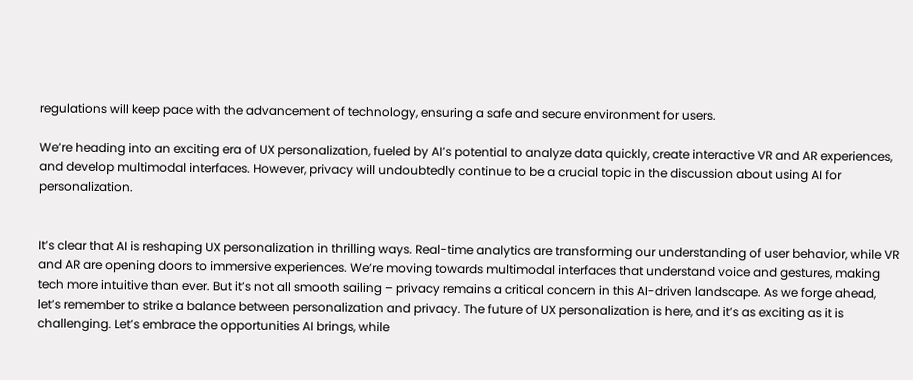regulations will keep pace with the advancement of technology, ensuring a safe and secure environment for users.

We’re heading into an exciting era of UX personalization, fueled by AI’s potential to analyze data quickly, create interactive VR and AR experiences, and develop multimodal interfaces. However, privacy will undoubtedly continue to be a crucial topic in the discussion about using AI for personalization.


It’s clear that AI is reshaping UX personalization in thrilling ways. Real-time analytics are transforming our understanding of user behavior, while VR and AR are opening doors to immersive experiences. We’re moving towards multimodal interfaces that understand voice and gestures, making tech more intuitive than ever. But it’s not all smooth sailing – privacy remains a critical concern in this AI-driven landscape. As we forge ahead, let’s remember to strike a balance between personalization and privacy. The future of UX personalization is here, and it’s as exciting as it is challenging. Let’s embrace the opportunities AI brings, while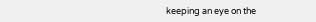keeping an eye on the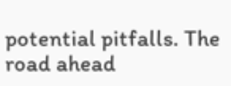potential pitfalls. The road ahead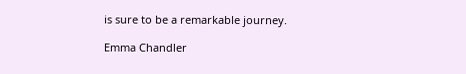is sure to be a remarkable journey.

Emma Chandler